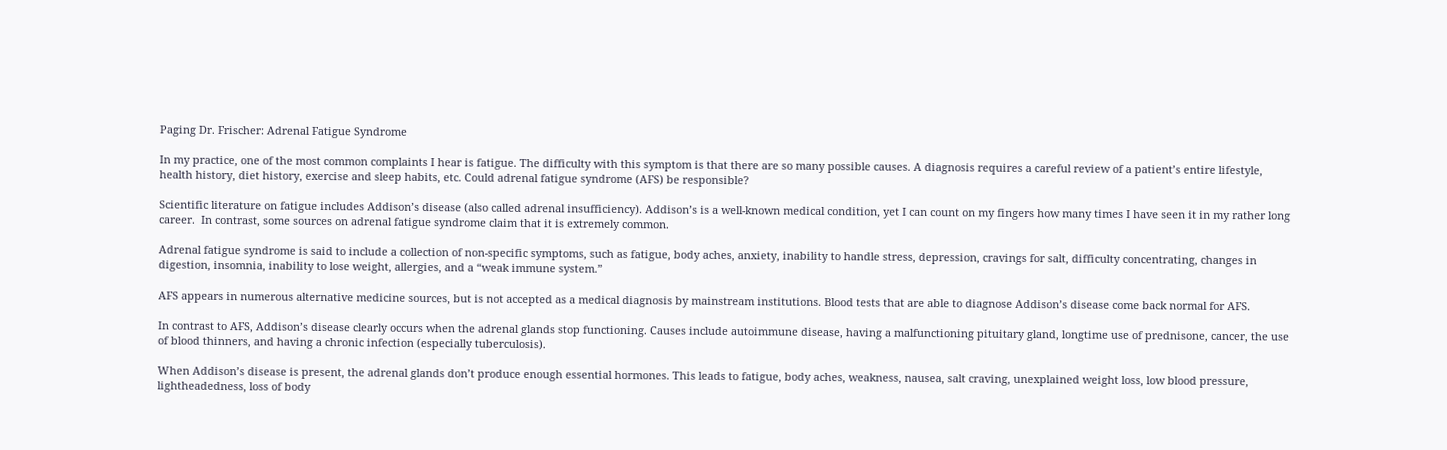Paging Dr. Frischer: Adrenal Fatigue Syndrome

In my practice, one of the most common complaints I hear is fatigue. The difficulty with this symptom is that there are so many possible causes. A diagnosis requires a careful review of a patient’s entire lifestyle, health history, diet history, exercise and sleep habits, etc. Could adrenal fatigue syndrome (AFS) be responsible?

Scientific literature on fatigue includes Addison’s disease (also called adrenal insufficiency). Addison’s is a well-known medical condition, yet I can count on my fingers how many times I have seen it in my rather long career.  In contrast, some sources on adrenal fatigue syndrome claim that it is extremely common.

Adrenal fatigue syndrome is said to include a collection of non-specific symptoms, such as fatigue, body aches, anxiety, inability to handle stress, depression, cravings for salt, difficulty concentrating, changes in digestion, insomnia, inability to lose weight, allergies, and a “weak immune system.”

AFS appears in numerous alternative medicine sources, but is not accepted as a medical diagnosis by mainstream institutions. Blood tests that are able to diagnose Addison’s disease come back normal for AFS.

In contrast to AFS, Addison’s disease clearly occurs when the adrenal glands stop functioning. Causes include autoimmune disease, having a malfunctioning pituitary gland, longtime use of prednisone, cancer, the use of blood thinners, and having a chronic infection (especially tuberculosis).

When Addison’s disease is present, the adrenal glands don’t produce enough essential hormones. This leads to fatigue, body aches, weakness, nausea, salt craving, unexplained weight loss, low blood pressure, lightheadedness, loss of body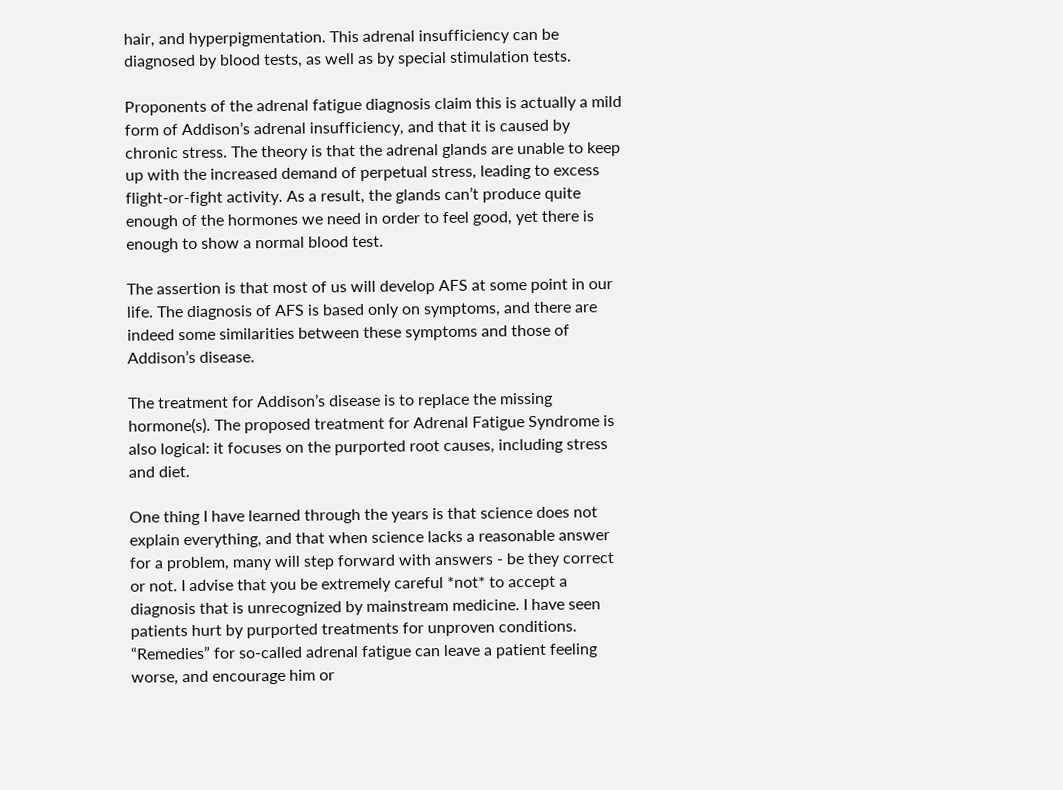hair, and hyperpigmentation. This adrenal insufficiency can be diagnosed by blood tests, as well as by special stimulation tests.

Proponents of the adrenal fatigue diagnosis claim this is actually a mild form of Addison’s adrenal insufficiency, and that it is caused by chronic stress. The theory is that the adrenal glands are unable to keep up with the increased demand of perpetual stress, leading to excess flight-or-fight activity. As a result, the glands can’t produce quite enough of the hormones we need in order to feel good, yet there is enough to show a normal blood test.

The assertion is that most of us will develop AFS at some point in our life. The diagnosis of AFS is based only on symptoms, and there are indeed some similarities between these symptoms and those of Addison’s disease.

The treatment for Addison’s disease is to replace the missing hormone(s). The proposed treatment for Adrenal Fatigue Syndrome is also logical: it focuses on the purported root causes, including stress and diet.

One thing I have learned through the years is that science does not explain everything, and that when science lacks a reasonable answer for a problem, many will step forward with answers - be they correct or not. I advise that you be extremely careful *not* to accept a diagnosis that is unrecognized by mainstream medicine. I have seen patients hurt by purported treatments for unproven conditions. “Remedies” for so-called adrenal fatigue can leave a patient feeling worse, and encourage him or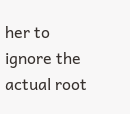her to ignore the actual root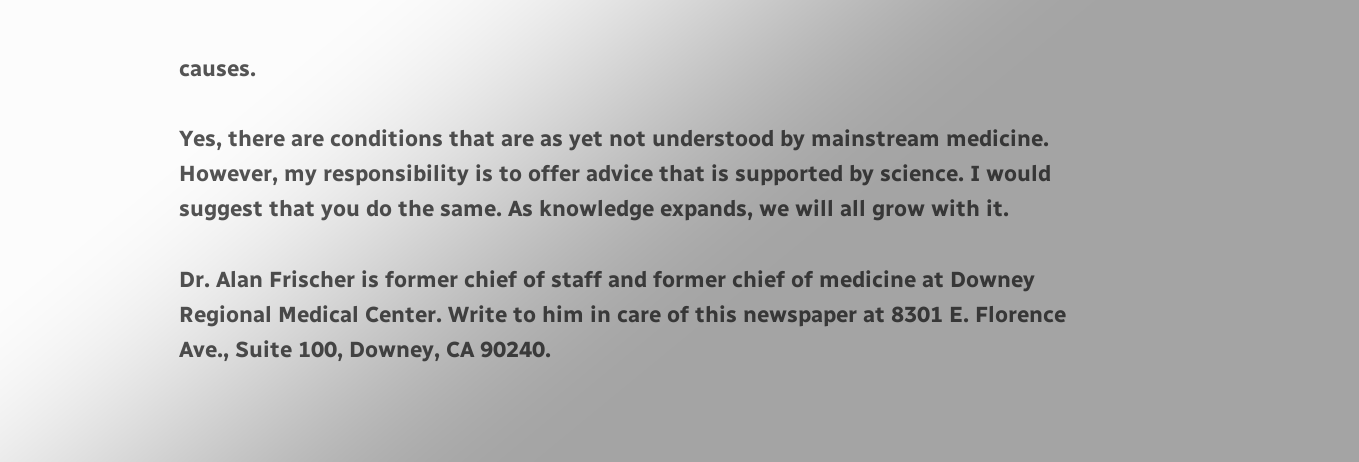causes.

Yes, there are conditions that are as yet not understood by mainstream medicine. However, my responsibility is to offer advice that is supported by science. I would suggest that you do the same. As knowledge expands, we will all grow with it.

Dr. Alan Frischer is former chief of staff and former chief of medicine at Downey Regional Medical Center. Write to him in care of this newspaper at 8301 E. Florence Ave., Suite 100, Downey, CA 90240.